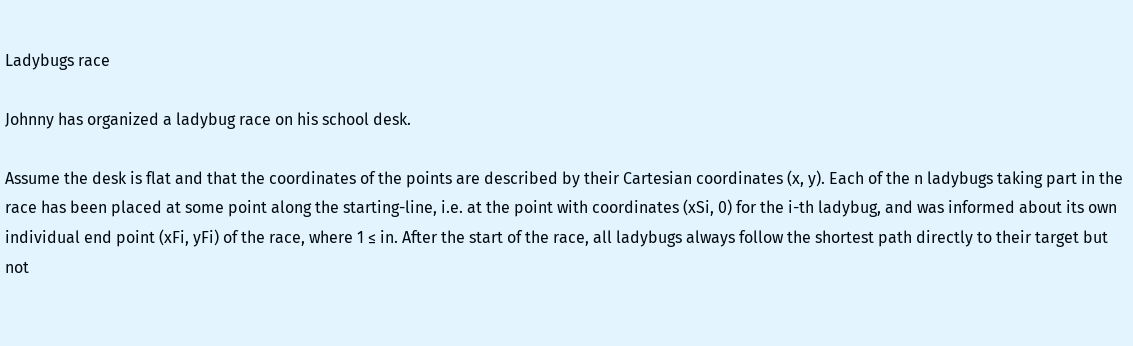Ladybugs race

Johnny has organized a ladybug race on his school desk.

Assume the desk is flat and that the coordinates of the points are described by their Cartesian coordinates (x, y). Each of the n ladybugs taking part in the race has been placed at some point along the starting-line, i.e. at the point with coordinates (xSi, 0) for the i-th ladybug, and was informed about its own individual end point (xFi, yFi) of the race, where 1 ≤ in. After the start of the race, all ladybugs always follow the shortest path directly to their target but not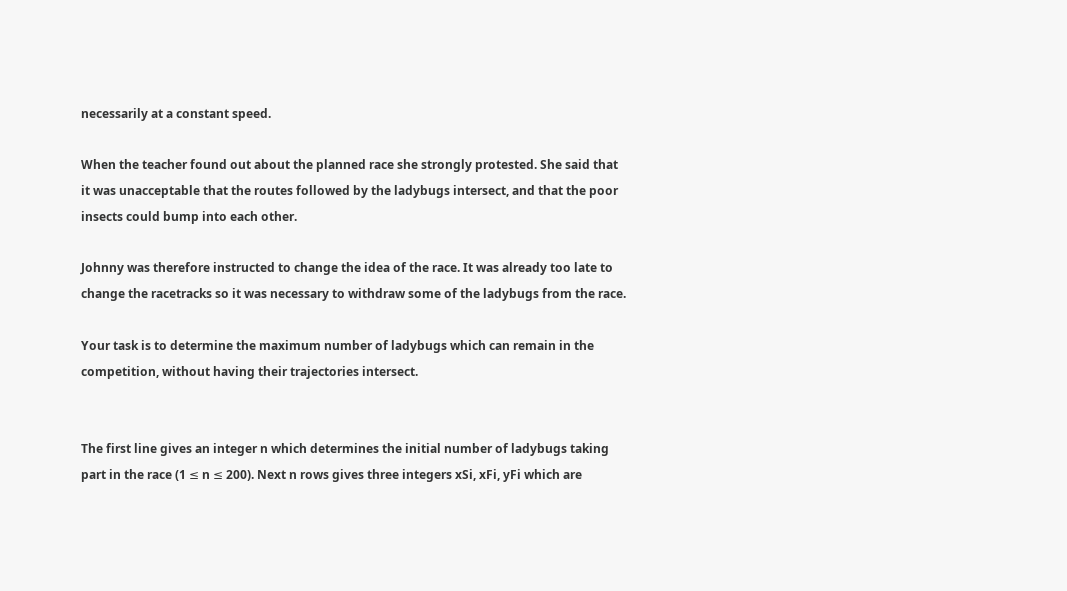necessarily at a constant speed.

When the teacher found out about the planned race she strongly protested. She said that it was unacceptable that the routes followed by the ladybugs intersect, and that the poor insects could bump into each other.

Johnny was therefore instructed to change the idea of the race. It was already too late to change the racetracks so it was necessary to withdraw some of the ladybugs from the race.

Your task is to determine the maximum number of ladybugs which can remain in the competition, without having their trajectories intersect.


The first line gives an integer n which determines the initial number of ladybugs taking part in the race (1 ≤ n ≤ 200). Next n rows gives three integers xSi, xFi, yFi which are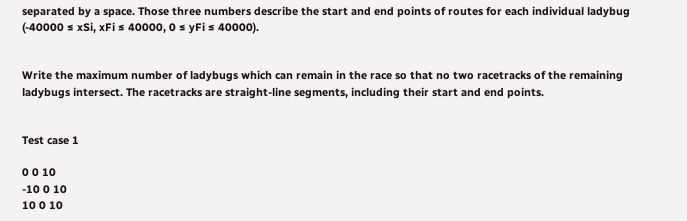separated by a space. Those three numbers describe the start and end points of routes for each individual ladybug (-40000 ≤ xSi, xFi ≤ 40000, 0 ≤ yFi ≤ 40000).


Write the maximum number of ladybugs which can remain in the race so that no two racetracks of the remaining ladybugs intersect. The racetracks are straight-line segments, including their start and end points.


Test case 1

0 0 10
-10 0 10
10 0 10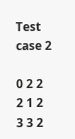Test case 2

0 2 2
2 1 2
3 3 2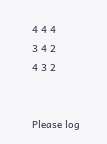4 4 4
3 4 2
4 3 2


Please log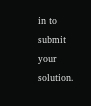in to submit your solution.